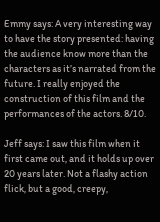Emmy says: A very interesting way to have the story presented: having the audience know more than the characters as it’s narrated from the future. I really enjoyed the construction of this film and the performances of the actors. 8/10.

Jeff says: I saw this film when it first came out, and it holds up over 20 years later. Not a flashy action flick, but a good, creepy,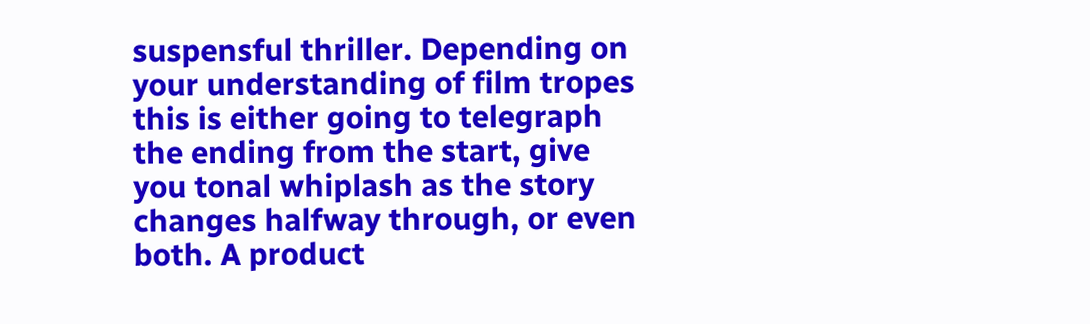suspensful thriller. Depending on your understanding of film tropes this is either going to telegraph the ending from the start, give you tonal whiplash as the story changes halfway through, or even both. A product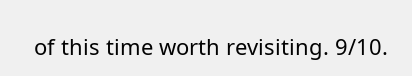of this time worth revisiting. 9/10.